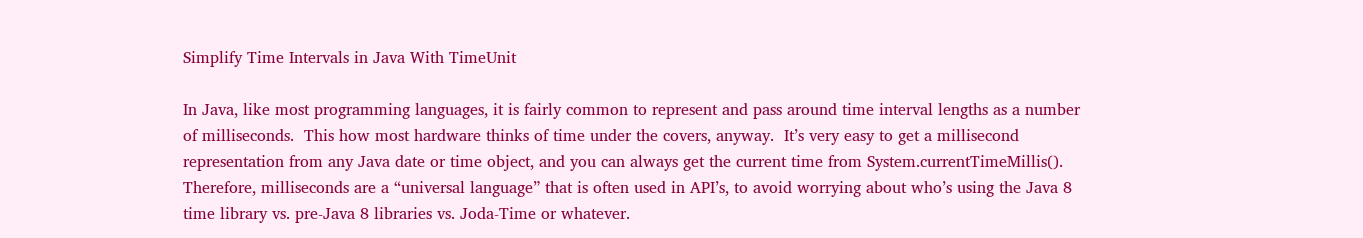Simplify Time Intervals in Java With TimeUnit

In Java, like most programming languages, it is fairly common to represent and pass around time interval lengths as a number of milliseconds.  This how most hardware thinks of time under the covers, anyway.  It’s very easy to get a millisecond representation from any Java date or time object, and you can always get the current time from System.currentTimeMillis().   Therefore, milliseconds are a “universal language” that is often used in API’s, to avoid worrying about who’s using the Java 8 time library vs. pre-Java 8 libraries vs. Joda-Time or whatever.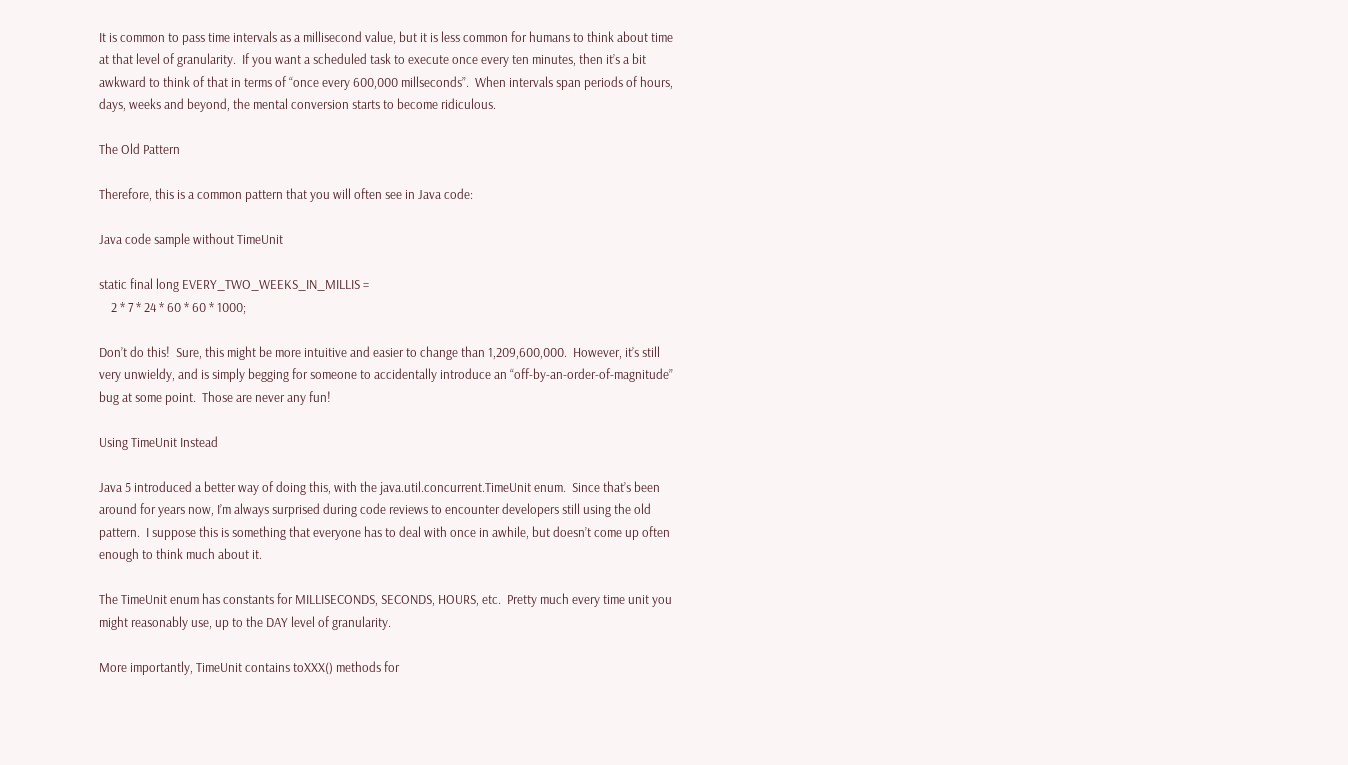It is common to pass time intervals as a millisecond value, but it is less common for humans to think about time at that level of granularity.  If you want a scheduled task to execute once every ten minutes, then it’s a bit awkward to think of that in terms of “once every 600,000 millseconds”.  When intervals span periods of hours, days, weeks and beyond, the mental conversion starts to become ridiculous.

The Old Pattern

Therefore, this is a common pattern that you will often see in Java code:

Java code sample without TimeUnit

static final long EVERY_TWO_WEEKS_IN_MILLIS =
    2 * 7 * 24 * 60 * 60 * 1000;

Don’t do this!  Sure, this might be more intuitive and easier to change than 1,209,600,000.  However, it’s still very unwieldy, and is simply begging for someone to accidentally introduce an “off-by-an-order-of-magnitude” bug at some point.  Those are never any fun!

Using TimeUnit Instead

Java 5 introduced a better way of doing this, with the java.util.concurrent.TimeUnit enum.  Since that’s been around for years now, I’m always surprised during code reviews to encounter developers still using the old pattern.  I suppose this is something that everyone has to deal with once in awhile, but doesn’t come up often enough to think much about it.

The TimeUnit enum has constants for MILLISECONDS, SECONDS, HOURS, etc.  Pretty much every time unit you might reasonably use, up to the DAY level of granularity.

More importantly, TimeUnit contains toXXX() methods for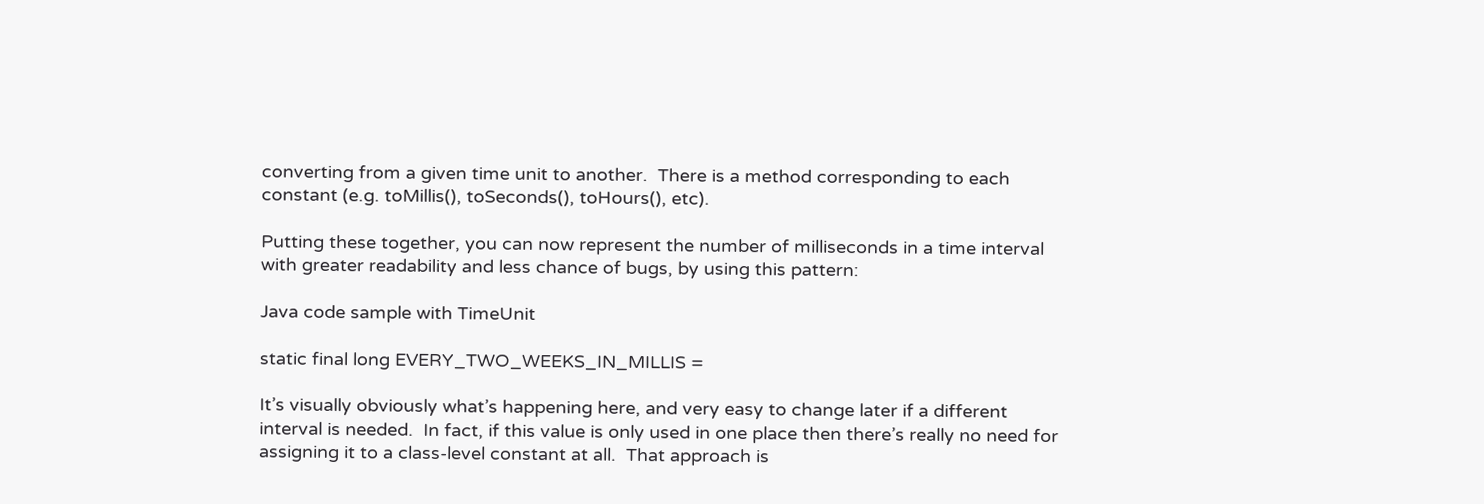converting from a given time unit to another.  There is a method corresponding to each constant (e.g. toMillis(), toSeconds(), toHours(), etc).

Putting these together, you can now represent the number of milliseconds in a time interval with greater readability and less chance of bugs, by using this pattern:

Java code sample with TimeUnit

static final long EVERY_TWO_WEEKS_IN_MILLIS =

It’s visually obviously what’s happening here, and very easy to change later if a different interval is needed.  In fact, if this value is only used in one place then there’s really no need for assigning it to a class-level constant at all.  That approach is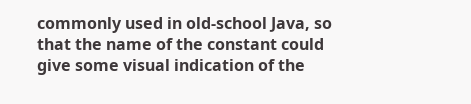commonly used in old-school Java, so that the name of the constant could give some visual indication of the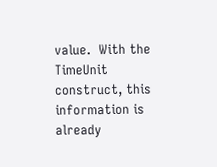value.  With the TimeUnit construct, this information is already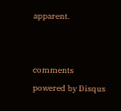apparent.


comments powered by Disqus